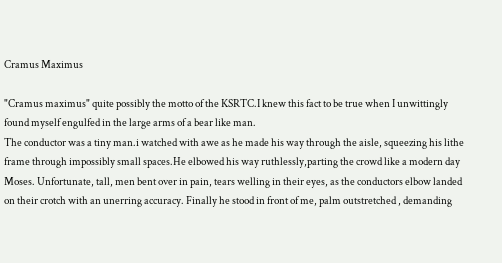Cramus Maximus

"Cramus maximus" quite possibly the motto of the KSRTC.I knew this fact to be true when I unwittingly found myself engulfed in the large arms of a bear like man.
The conductor was a tiny man.i watched with awe as he made his way through the aisle, squeezing his lithe frame through impossibly small spaces.He elbowed his way ruthlessly,parting the crowd like a modern day Moses. Unfortunate, tall, men bent over in pain, tears welling in their eyes, as the conductors elbow landed on their crotch with an unerring accuracy. Finally he stood in front of me, palm outstretched , demanding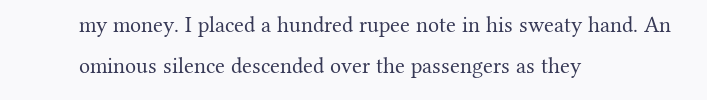my money. I placed a hundred rupee note in his sweaty hand. An ominous silence descended over the passengers as they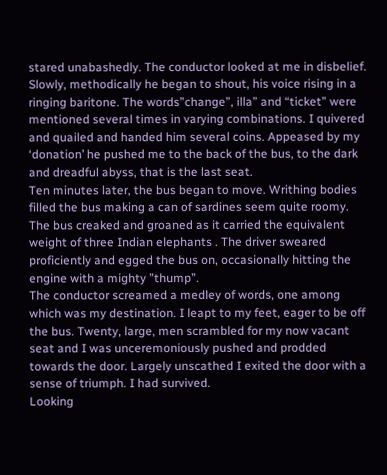stared unabashedly. The conductor looked at me in disbelief. Slowly, methodically he began to shout, his voice rising in a ringing baritone. The words”change”, illa” and “ticket” were mentioned several times in varying combinations. I quivered and quailed and handed him several coins. Appeased by my ‘donation’ he pushed me to the back of the bus, to the dark and dreadful abyss, that is the last seat.
Ten minutes later, the bus began to move. Writhing bodies filled the bus making a can of sardines seem quite roomy. The bus creaked and groaned as it carried the equivalent weight of three Indian elephants . The driver sweared proficiently and egged the bus on, occasionally hitting the engine with a mighty ”thump”.
The conductor screamed a medley of words, one among which was my destination. I leapt to my feet, eager to be off the bus. Twenty, large, men scrambled for my now vacant seat and I was unceremoniously pushed and prodded towards the door. Largely unscathed I exited the door with a sense of triumph. I had survived.
Looking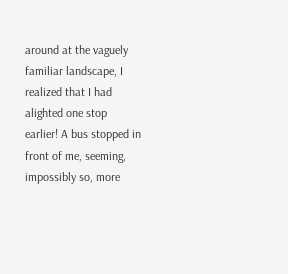around at the vaguely familiar landscape, I realized that I had alighted one stop earlier! A bus stopped in front of me, seeming, impossibly so, more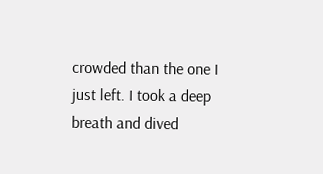crowded than the one I just left. I took a deep breath and dived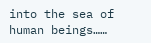into the sea of human beings……